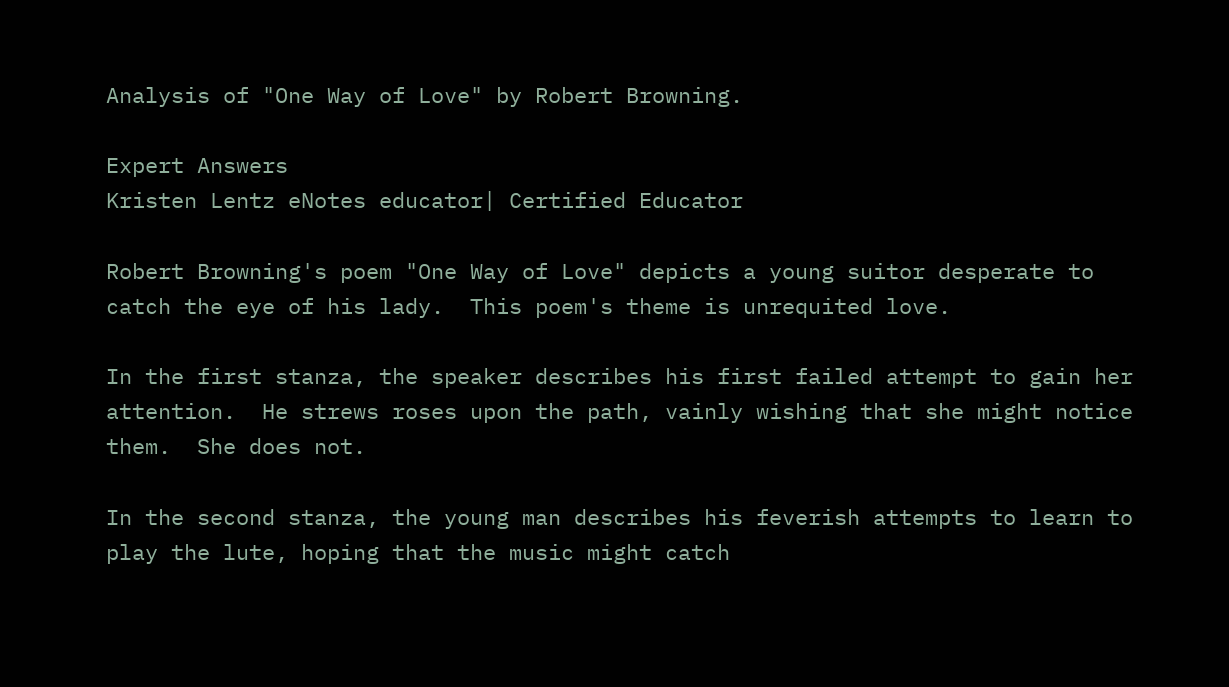Analysis of "One Way of Love" by Robert Browning.

Expert Answers
Kristen Lentz eNotes educator| Certified Educator

Robert Browning's poem "One Way of Love" depicts a young suitor desperate to catch the eye of his lady.  This poem's theme is unrequited love.

In the first stanza, the speaker describes his first failed attempt to gain her attention.  He strews roses upon the path, vainly wishing that she might notice them.  She does not.

In the second stanza, the young man describes his feverish attempts to learn to play the lute, hoping that the music might catch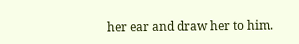her ear and draw her to him.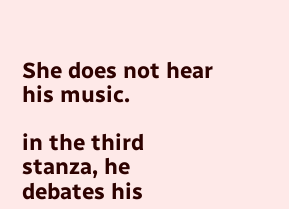She does not hear his music.

in the third stanza, he debates his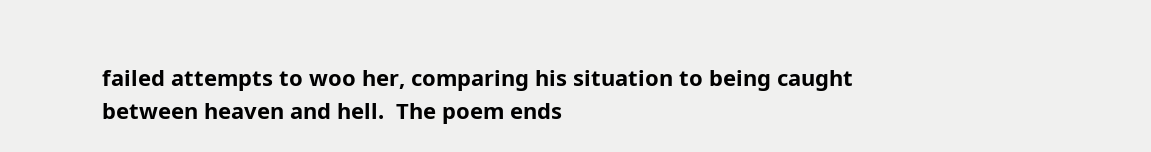failed attempts to woo her, comparing his situation to being caught between heaven and hell.  The poem ends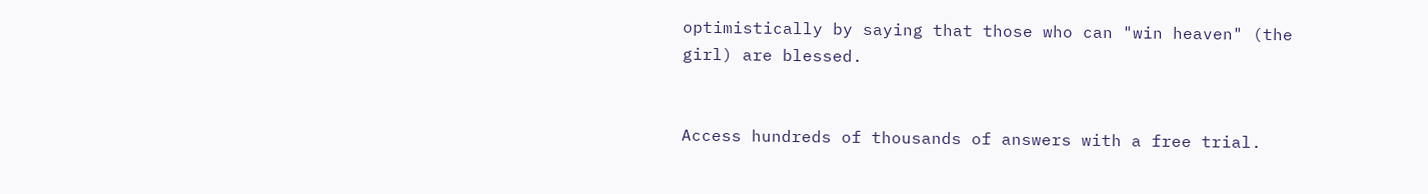optimistically by saying that those who can "win heaven" (the girl) are blessed.


Access hundreds of thousands of answers with a free trial.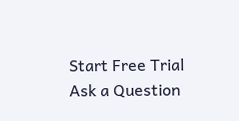Start Free Trial
Ask a Question